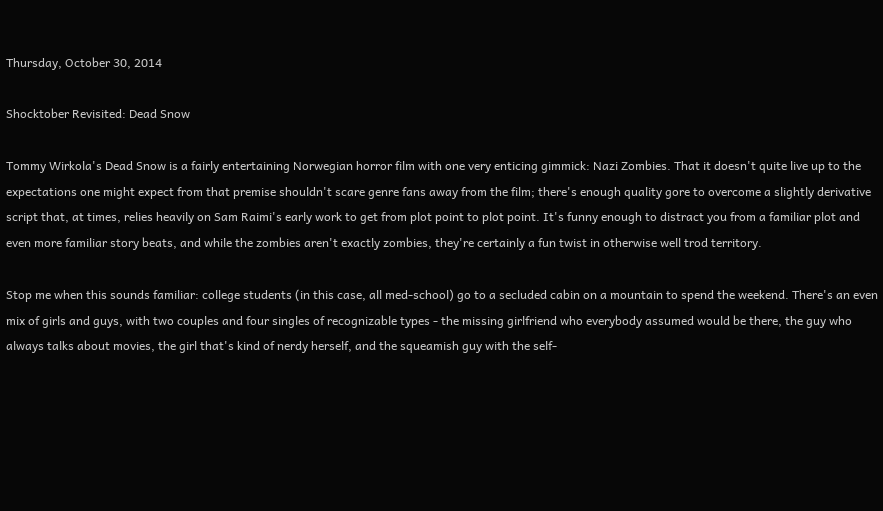Thursday, October 30, 2014

Shocktober Revisited: Dead Snow

Tommy Wirkola's Dead Snow is a fairly entertaining Norwegian horror film with one very enticing gimmick: Nazi Zombies. That it doesn't quite live up to the expectations one might expect from that premise shouldn't scare genre fans away from the film; there's enough quality gore to overcome a slightly derivative script that, at times, relies heavily on Sam Raimi's early work to get from plot point to plot point. It's funny enough to distract you from a familiar plot and even more familiar story beats, and while the zombies aren't exactly zombies, they're certainly a fun twist in otherwise well trod territory.

Stop me when this sounds familiar: college students (in this case, all med-school) go to a secluded cabin on a mountain to spend the weekend. There's an even mix of girls and guys, with two couples and four singles of recognizable types - the missing girlfriend who everybody assumed would be there, the guy who always talks about movies, the girl that's kind of nerdy herself, and the squeamish guy with the self-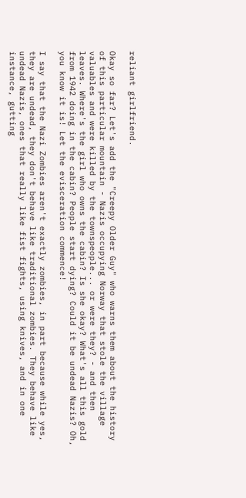reliant girlfriend.

Okay so far? Let's add the "Creepy Older Guy" who warns them about the history of this particular mountain - Nazis occupying Norway that stole the village valuables and were killed by the townspeople... or were they? - and then leaves. Where's the girl who owns the cabin? Is she okay? What's all this gold from 1942 doing in the cabin? People start dying? Could it be undead Nazis? Oh, you know it is! Let the evisceration commence!

I say that the Nazi Zombies aren't exactly zombies, in part because while yes, they are undead, they don't behave like traditional zombies. They behave like undead Nazis, ones that really like fist fights, using knives, and in one instance, gutting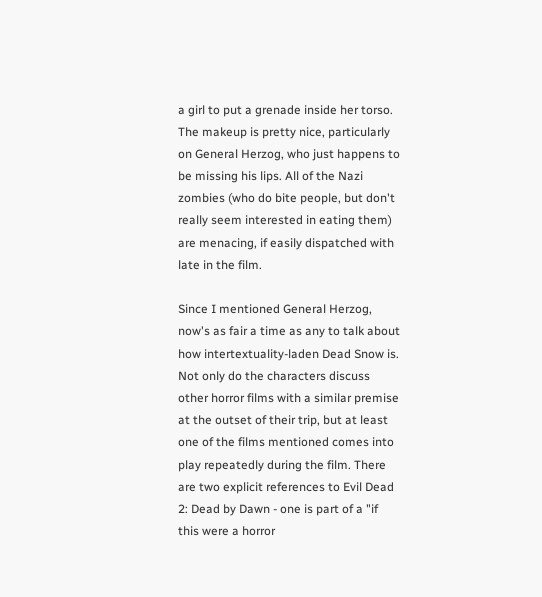a girl to put a grenade inside her torso. The makeup is pretty nice, particularly on General Herzog, who just happens to be missing his lips. All of the Nazi zombies (who do bite people, but don't really seem interested in eating them) are menacing, if easily dispatched with late in the film.

Since I mentioned General Herzog, now's as fair a time as any to talk about how intertextuality-laden Dead Snow is. Not only do the characters discuss other horror films with a similar premise at the outset of their trip, but at least one of the films mentioned comes into play repeatedly during the film. There are two explicit references to Evil Dead 2: Dead by Dawn - one is part of a "if this were a horror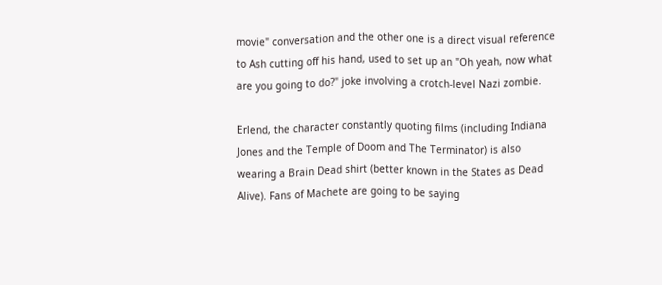movie" conversation and the other one is a direct visual reference to Ash cutting off his hand, used to set up an "Oh yeah, now what are you going to do?" joke involving a crotch-level Nazi zombie.

Erlend, the character constantly quoting films (including Indiana Jones and the Temple of Doom and The Terminator) is also wearing a Brain Dead shirt (better known in the States as Dead Alive). Fans of Machete are going to be saying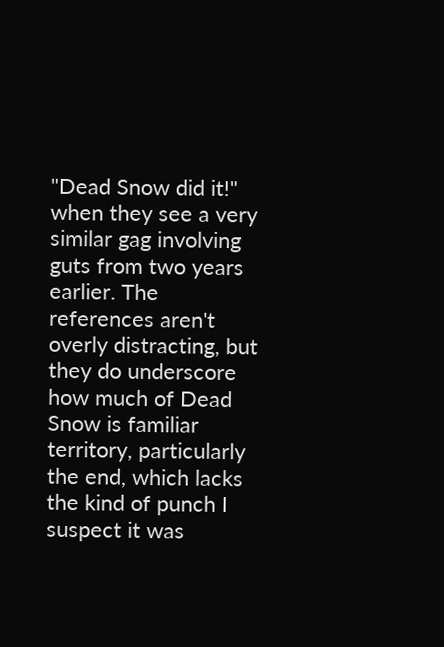"Dead Snow did it!" when they see a very similar gag involving guts from two years earlier. The references aren't overly distracting, but they do underscore how much of Dead Snow is familiar territory, particularly the end, which lacks the kind of punch I suspect it was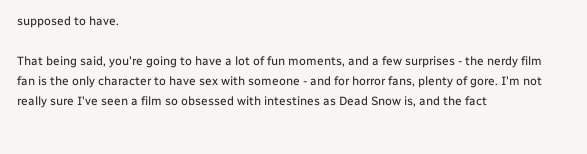supposed to have.

That being said, you're going to have a lot of fun moments, and a few surprises - the nerdy film fan is the only character to have sex with someone - and for horror fans, plenty of gore. I'm not really sure I've seen a film so obsessed with intestines as Dead Snow is, and the fact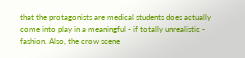that the protagonists are medical students does actually come into play in a meaningful - if totally unrealistic - fashion. Also, the crow scene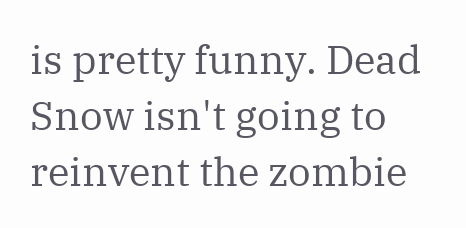is pretty funny. Dead Snow isn't going to reinvent the zombie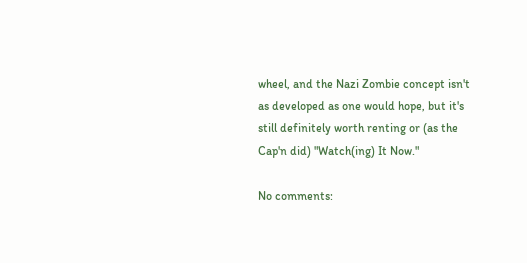wheel, and the Nazi Zombie concept isn't as developed as one would hope, but it's still definitely worth renting or (as the Cap'n did) "Watch(ing) It Now."

No comments: